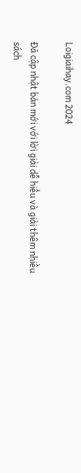Loigiaihay.com 2024

Đã cập nhật bản mới với lời giải dễ hiểu và giải thêm nhiều sách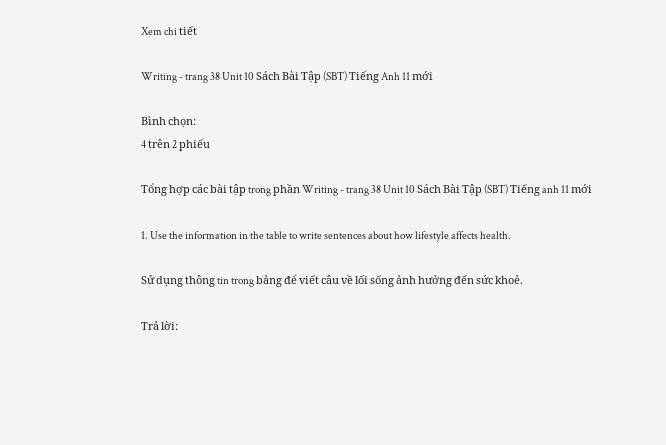Xem chi tiết

Writing - trang 38 Unit 10 Sách Bài Tập (SBT) Tiếng Anh 11 mới

Bình chọn:
4 trên 2 phiếu

Tổng hợp các bài tập trong phần Writing - trang 38 Unit 10 Sách Bài Tập (SBT) Tiếng anh 11 mới

1. Use the information in the table to write sentences about how lifestyle affects health.

Sử dụng thông tin trong bảng để viết câu về lối sống ảnh hưởng đến sức khoẻ.

Trả lời: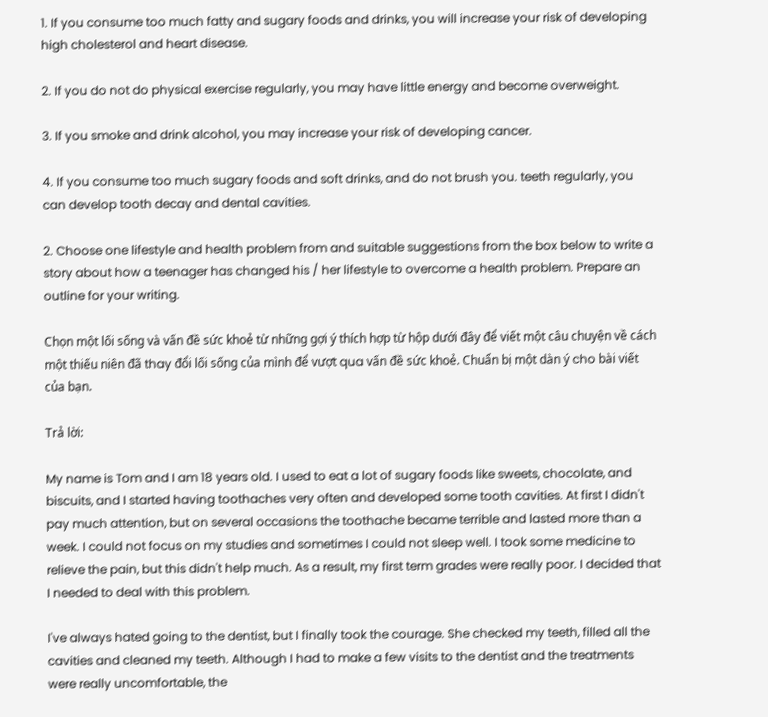1. If you consume too much fatty and sugary foods and drinks, you will increase your risk of developing high cholesterol and heart disease.

2. If you do not do physical exercise regularly, you may have little energy and become overweight.

3. If you smoke and drink alcohol, you may increase your risk of developing cancer.

4. If you consume too much sugary foods and soft drinks, and do not brush you. teeth regularly, you can develop tooth decay and dental cavities.

2. Choose one lifestyle and health problem from and suitable suggestions from the box below to write a story about how a teenager has changed his / her lifestyle to overcome a health problem. Prepare an outline for your writing.

Chọn một lối sống và vấn đề sức khoẻ từ những gợi ý thích hợp từ hộp dưới đây để viết một câu chuyện về cách một thiếu niên đã thay đổi lối sống của mình để vượt qua vấn đề sức khoẻ. Chuẩn bị một dàn ý cho bài viết của bạn.

Trả lời:

My name is Tom and I am 18 years old. I used to eat a lot of sugary foods like sweets, chocolate, and biscuits, and I started having toothaches very often and developed some tooth cavities. At first I didn't pay much attention, but on several occasions the toothache became terrible and lasted more than a week. I could not focus on my studies and sometimes I could not sleep well. I took some medicine to relieve the pain, but this didn't help much. As a result, my first term grades were really poor. I decided that I needed to deal with this problem.

I've always hated going to the dentist, but I finally took the courage. She checked my teeth, filled all the cavities and cleaned my teeth. Although I had to make a few visits to the dentist and the treatments were really uncomfortable, the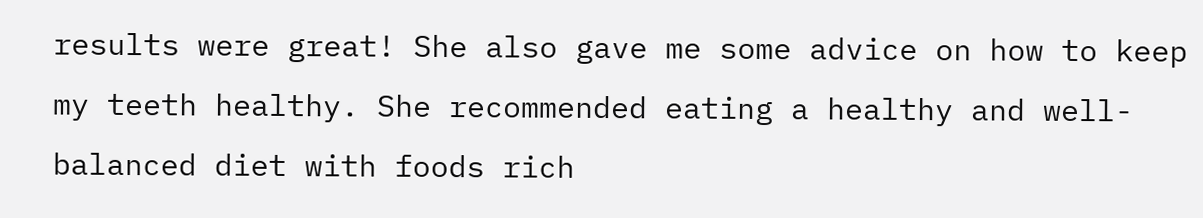results were great! She also gave me some advice on how to keep my teeth healthy. She recommended eating a healthy and well-balanced diet with foods rich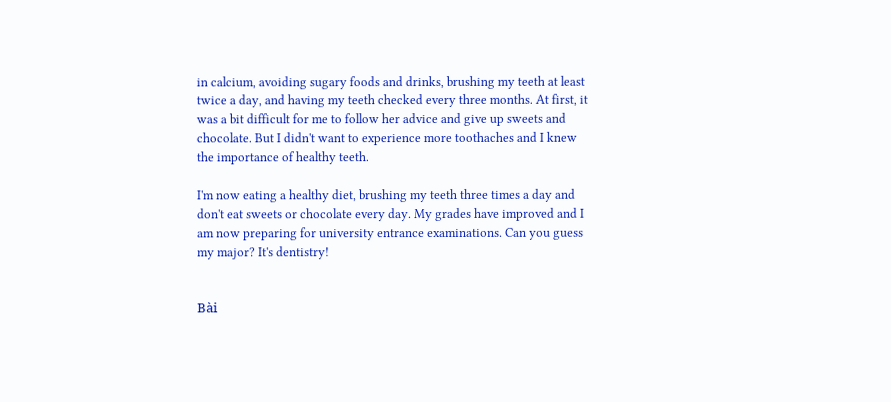in calcium, avoiding sugary foods and drinks, brushing my teeth at least twice a day, and having my teeth checked every three months. At first, it was a bit difficult for me to follow her advice and give up sweets and chocolate. But I didn't want to experience more toothaches and I knew the importance of healthy teeth.

I'm now eating a healthy diet, brushing my teeth three times a day and don't eat sweets or chocolate every day. My grades have improved and I am now preparing for university entrance examinations. Can you guess my major? It's dentistry!


Bài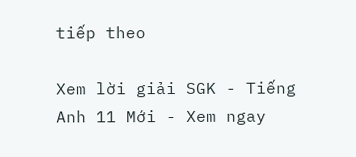tiếp theo

Xem lời giải SGK - Tiếng Anh 11 Mới - Xem ngay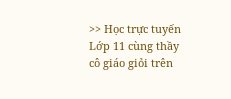>> Học trực tuyến Lớp 11 cùng thầy cô giáo giỏi trên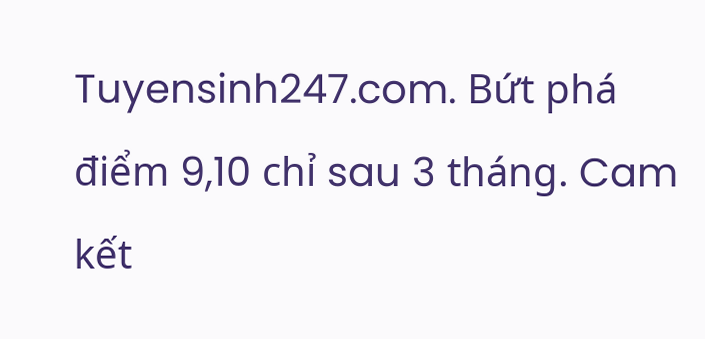Tuyensinh247.com. Bứt phá điểm 9,10 chỉ sau 3 tháng. Cam kết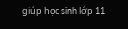giúp học sinh lớp 11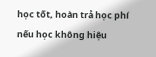học tốt, hoàn trả học phí nếu học không hiệu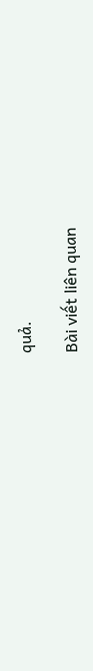quả.

Bài viết liên quan